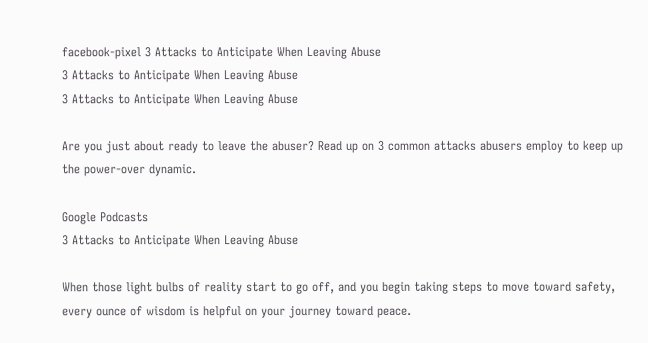facebook-pixel 3 Attacks to Anticipate When Leaving Abuse
3 Attacks to Anticipate When Leaving Abuse
3 Attacks to Anticipate When Leaving Abuse

Are you just about ready to leave the abuser? Read up on 3 common attacks abusers employ to keep up the power-over dynamic.

Google Podcasts
3 Attacks to Anticipate When Leaving Abuse

When those light bulbs of reality start to go off, and you begin taking steps to move toward safety, every ounce of wisdom is helpful on your journey toward peace.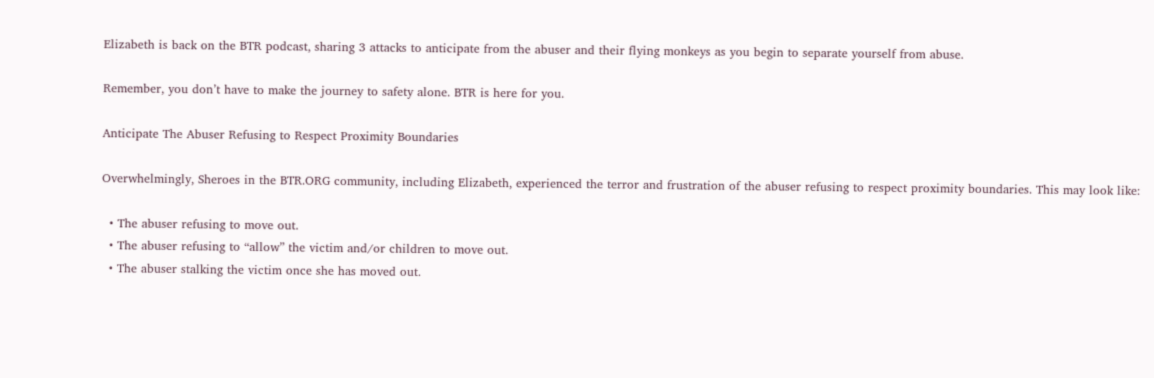Elizabeth is back on the BTR podcast, sharing 3 attacks to anticipate from the abuser and their flying monkeys as you begin to separate yourself from abuse.

Remember, you don’t have to make the journey to safety alone. BTR is here for you.

Anticipate The Abuser Refusing to Respect Proximity Boundaries

Overwhelmingly, Sheroes in the BTR.ORG community, including Elizabeth, experienced the terror and frustration of the abuser refusing to respect proximity boundaries. This may look like:

  • The abuser refusing to move out.
  • The abuser refusing to “allow” the victim and/or children to move out.
  • The abuser stalking the victim once she has moved out.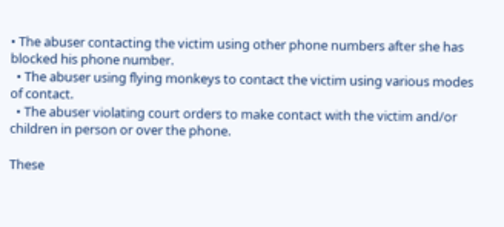• The abuser contacting the victim using other phone numbers after she has blocked his phone number.
  • The abuser using flying monkeys to contact the victim using various modes of contact.
  • The abuser violating court orders to make contact with the victim and/or children in person or over the phone.

These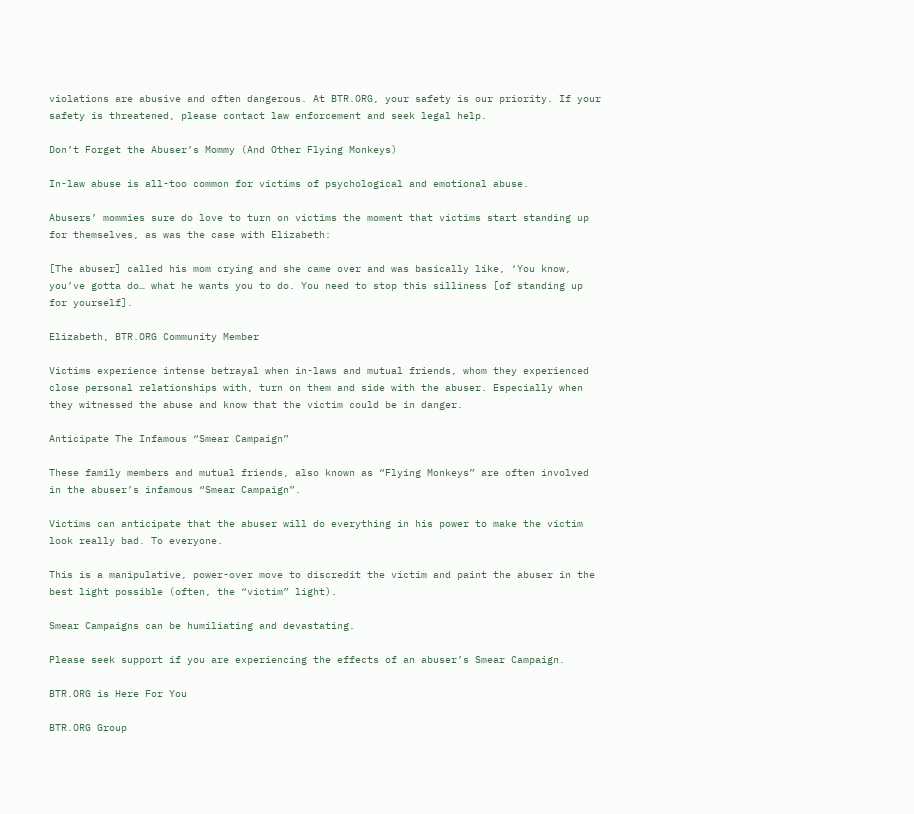violations are abusive and often dangerous. At BTR.ORG, your safety is our priority. If your safety is threatened, please contact law enforcement and seek legal help.

Don’t Forget the Abuser’s Mommy (And Other Flying Monkeys)

In-law abuse is all-too common for victims of psychological and emotional abuse.

Abusers’ mommies sure do love to turn on victims the moment that victims start standing up for themselves, as was the case with Elizabeth:

[The abuser] called his mom crying and she came over and was basically like, ‘You know, you’ve gotta do… what he wants you to do. You need to stop this silliness [of standing up for yourself].

Elizabeth, BTR.ORG Community Member

Victims experience intense betrayal when in-laws and mutual friends, whom they experienced close personal relationships with, turn on them and side with the abuser. Especially when they witnessed the abuse and know that the victim could be in danger.

Anticipate The Infamous “Smear Campaign”

These family members and mutual friends, also known as “Flying Monkeys” are often involved in the abuser’s infamous “Smear Campaign”.

Victims can anticipate that the abuser will do everything in his power to make the victim look really bad. To everyone.

This is a manipulative, power-over move to discredit the victim and paint the abuser in the best light possible (often, the “victim” light).

Smear Campaigns can be humiliating and devastating.

Please seek support if you are experiencing the effects of an abuser’s Smear Campaign.

BTR.ORG is Here For You

BTR.ORG Group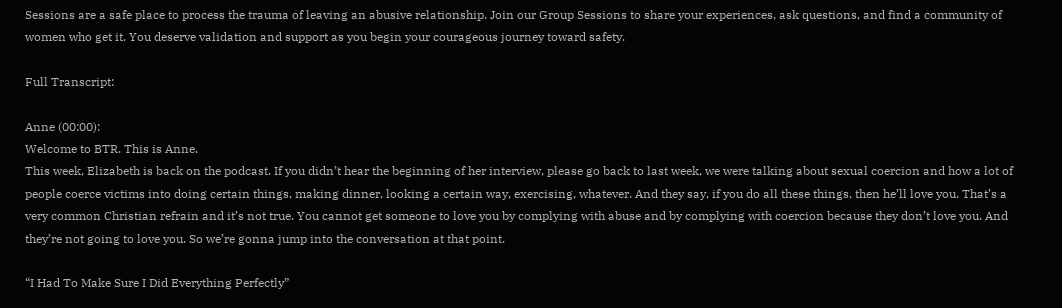Sessions are a safe place to process the trauma of leaving an abusive relationship. Join our Group Sessions to share your experiences, ask questions, and find a community of women who get it. You deserve validation and support as you begin your courageous journey toward safety.

Full Transcript:

Anne (00:00):
Welcome to BTR. This is Anne.
This week, Elizabeth is back on the podcast. If you didn’t hear the beginning of her interview, please go back to last week, we were talking about sexual coercion and how a lot of people coerce victims into doing certain things, making dinner, looking a certain way, exercising, whatever. And they say, if you do all these things, then he’ll love you. That’s a very common Christian refrain and it’s not true. You cannot get someone to love you by complying with abuse and by complying with coercion because they don’t love you. And they’re not going to love you. So we’re gonna jump into the conversation at that point.

“I Had To Make Sure I Did Everything Perfectly”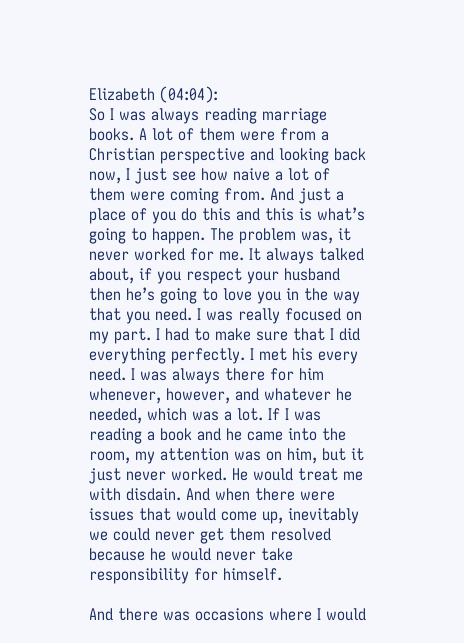Elizabeth (04:04):
So I was always reading marriage books. A lot of them were from a Christian perspective and looking back now, I just see how naive a lot of them were coming from. And just a place of you do this and this is what’s going to happen. The problem was, it never worked for me. It always talked about, if you respect your husband then he’s going to love you in the way that you need. I was really focused on my part. I had to make sure that I did everything perfectly. I met his every need. I was always there for him whenever, however, and whatever he needed, which was a lot. If I was reading a book and he came into the room, my attention was on him, but it just never worked. He would treat me with disdain. And when there were issues that would come up, inevitably we could never get them resolved because he would never take responsibility for himself.

And there was occasions where I would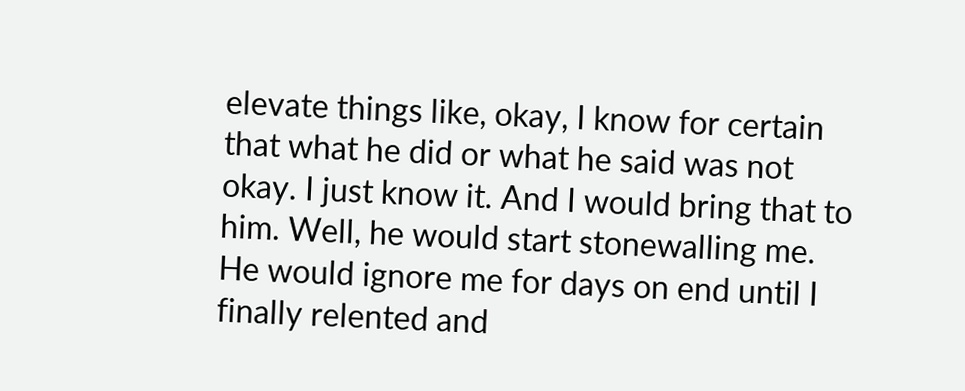elevate things like, okay, I know for certain that what he did or what he said was not okay. I just know it. And I would bring that to him. Well, he would start stonewalling me. He would ignore me for days on end until I finally relented and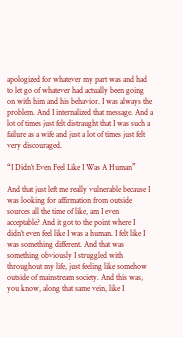apologized for whatever my part was and had to let go of whatever had actually been going on with him and his behavior. I was always the problem. And I internalized that message. And a lot of times just felt distraught that I was such a failure as a wife and just a lot of times just felt very discouraged.

“I Didn’t Even Feel Like I Was A Human”

And that just left me really vulnerable because I was looking for affirmation from outside sources all the time of like, am I even acceptable? And it got to the point where I didn’t even feel like I was a human. I felt like I was something different. And that was something obviously I struggled with throughout my life, just feeling like somehow outside of mainstream society. And this was, you know, along that same vein, like I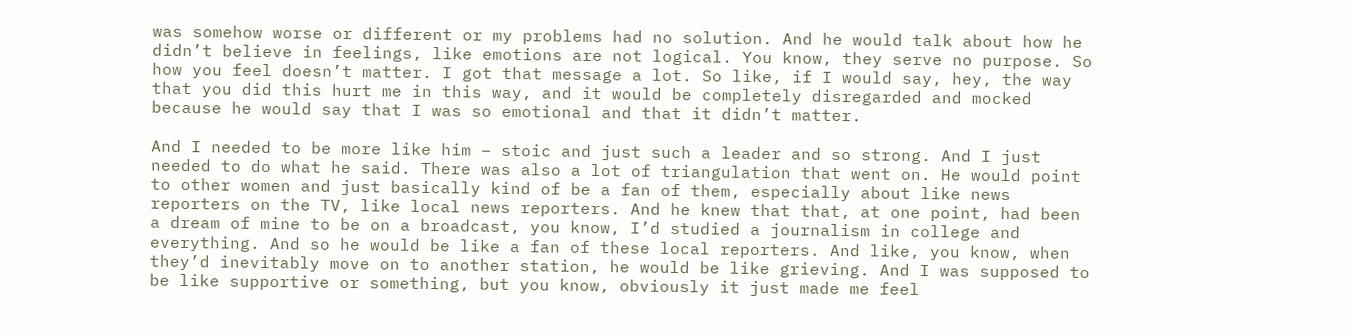was somehow worse or different or my problems had no solution. And he would talk about how he didn’t believe in feelings, like emotions are not logical. You know, they serve no purpose. So how you feel doesn’t matter. I got that message a lot. So like, if I would say, hey, the way that you did this hurt me in this way, and it would be completely disregarded and mocked because he would say that I was so emotional and that it didn’t matter.

And I needed to be more like him – stoic and just such a leader and so strong. And I just needed to do what he said. There was also a lot of triangulation that went on. He would point to other women and just basically kind of be a fan of them, especially about like news reporters on the TV, like local news reporters. And he knew that that, at one point, had been a dream of mine to be on a broadcast, you know, I’d studied a journalism in college and everything. And so he would be like a fan of these local reporters. And like, you know, when they’d inevitably move on to another station, he would be like grieving. And I was supposed to be like supportive or something, but you know, obviously it just made me feel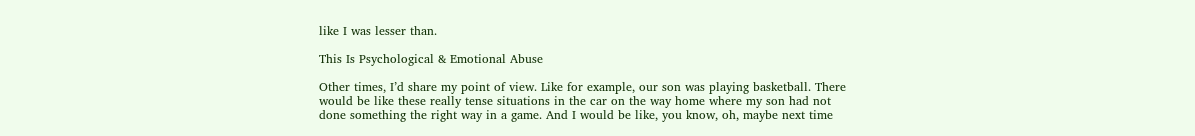like I was lesser than.

This Is Psychological & Emotional Abuse

Other times, I’d share my point of view. Like for example, our son was playing basketball. There would be like these really tense situations in the car on the way home where my son had not done something the right way in a game. And I would be like, you know, oh, maybe next time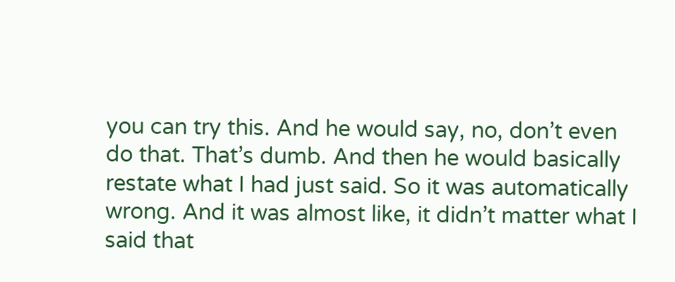you can try this. And he would say, no, don’t even do that. That’s dumb. And then he would basically restate what I had just said. So it was automatically wrong. And it was almost like, it didn’t matter what I said that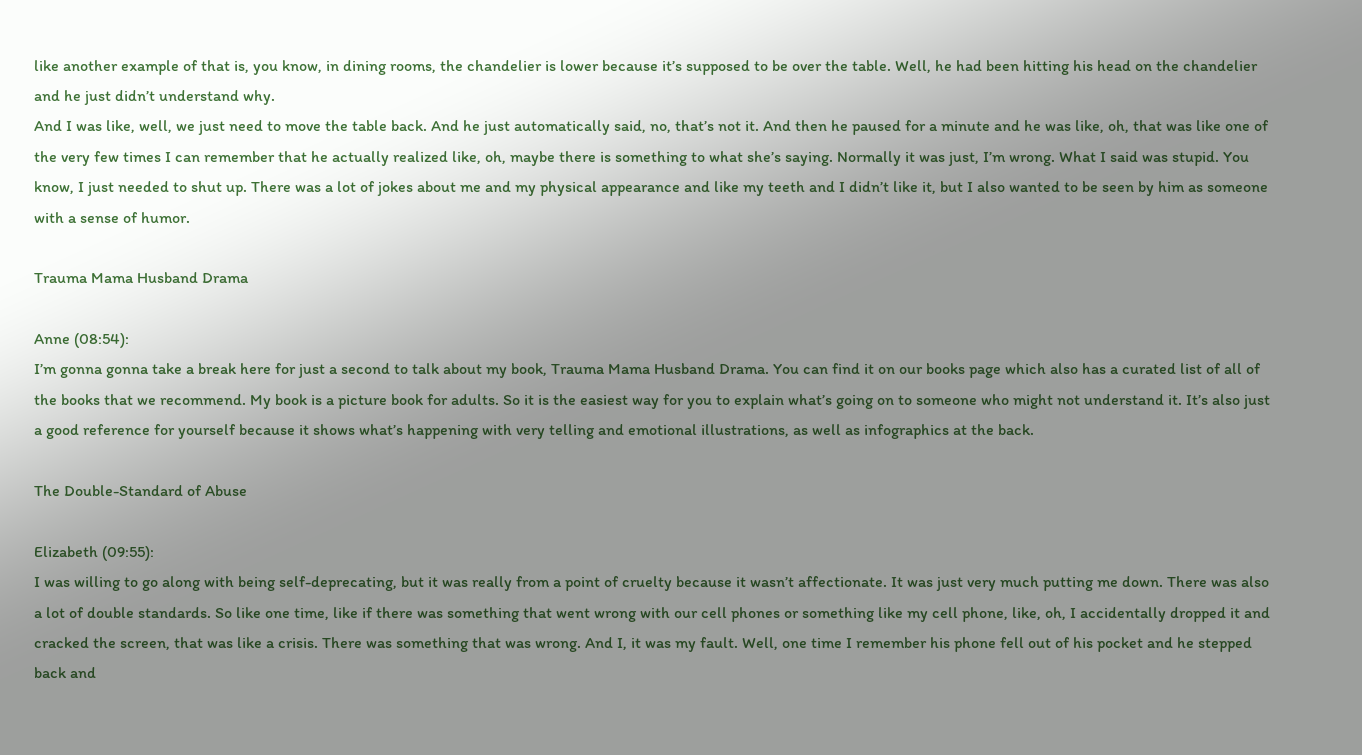like another example of that is, you know, in dining rooms, the chandelier is lower because it’s supposed to be over the table. Well, he had been hitting his head on the chandelier and he just didn’t understand why.
And I was like, well, we just need to move the table back. And he just automatically said, no, that’s not it. And then he paused for a minute and he was like, oh, that was like one of the very few times I can remember that he actually realized like, oh, maybe there is something to what she’s saying. Normally it was just, I’m wrong. What I said was stupid. You know, I just needed to shut up. There was a lot of jokes about me and my physical appearance and like my teeth and I didn’t like it, but I also wanted to be seen by him as someone with a sense of humor.

Trauma Mama Husband Drama

Anne (08:54):
I’m gonna gonna take a break here for just a second to talk about my book, Trauma Mama Husband Drama. You can find it on our books page which also has a curated list of all of the books that we recommend. My book is a picture book for adults. So it is the easiest way for you to explain what’s going on to someone who might not understand it. It’s also just a good reference for yourself because it shows what’s happening with very telling and emotional illustrations, as well as infographics at the back.

The Double-Standard of Abuse

Elizabeth (09:55):
I was willing to go along with being self-deprecating, but it was really from a point of cruelty because it wasn’t affectionate. It was just very much putting me down. There was also a lot of double standards. So like one time, like if there was something that went wrong with our cell phones or something like my cell phone, like, oh, I accidentally dropped it and cracked the screen, that was like a crisis. There was something that was wrong. And I, it was my fault. Well, one time I remember his phone fell out of his pocket and he stepped back and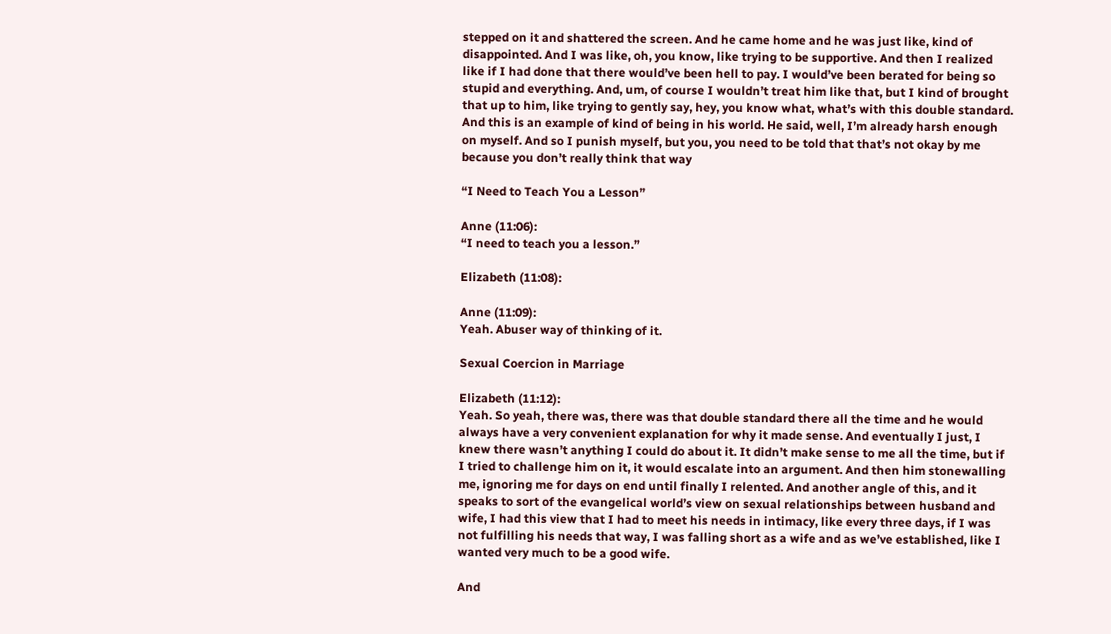stepped on it and shattered the screen. And he came home and he was just like, kind of disappointed. And I was like, oh, you know, like trying to be supportive. And then I realized like if I had done that there would’ve been hell to pay. I would’ve been berated for being so stupid and everything. And, um, of course I wouldn’t treat him like that, but I kind of brought that up to him, like trying to gently say, hey, you know what, what’s with this double standard. And this is an example of kind of being in his world. He said, well, I’m already harsh enough on myself. And so I punish myself, but you, you need to be told that that’s not okay by me because you don’t really think that way

“I Need to Teach You a Lesson”

Anne (11:06):
“I need to teach you a lesson.”

Elizabeth (11:08):

Anne (11:09):
Yeah. Abuser way of thinking of it.

Sexual Coercion in Marriage

Elizabeth (11:12):
Yeah. So yeah, there was, there was that double standard there all the time and he would always have a very convenient explanation for why it made sense. And eventually I just, I knew there wasn’t anything I could do about it. It didn’t make sense to me all the time, but if I tried to challenge him on it, it would escalate into an argument. And then him stonewalling me, ignoring me for days on end until finally I relented. And another angle of this, and it speaks to sort of the evangelical world’s view on sexual relationships between husband and wife, I had this view that I had to meet his needs in intimacy, like every three days, if I was not fulfilling his needs that way, I was falling short as a wife and as we’ve established, like I wanted very much to be a good wife.

And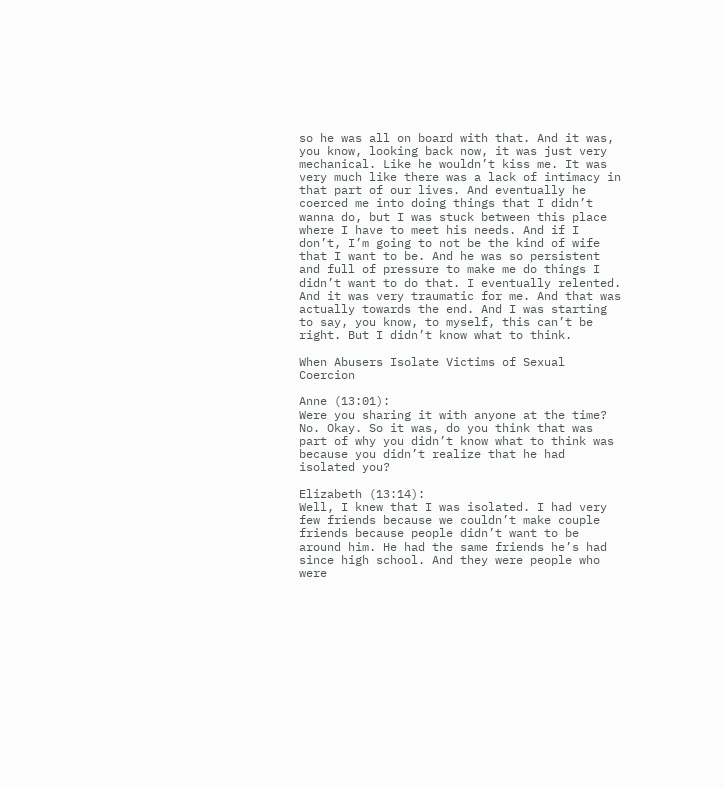so he was all on board with that. And it was, you know, looking back now, it was just very mechanical. Like he wouldn’t kiss me. It was very much like there was a lack of intimacy in that part of our lives. And eventually he coerced me into doing things that I didn’t wanna do, but I was stuck between this place where I have to meet his needs. And if I don’t, I’m going to not be the kind of wife that I want to be. And he was so persistent and full of pressure to make me do things I didn’t want to do that. I eventually relented. And it was very traumatic for me. And that was actually towards the end. And I was starting to say, you know, to myself, this can’t be right. But I didn’t know what to think.

When Abusers Isolate Victims of Sexual Coercion

Anne (13:01):
Were you sharing it with anyone at the time? No. Okay. So it was, do you think that was part of why you didn’t know what to think was because you didn’t realize that he had isolated you?

Elizabeth (13:14):
Well, I knew that I was isolated. I had very few friends because we couldn’t make couple friends because people didn’t want to be around him. He had the same friends he’s had since high school. And they were people who were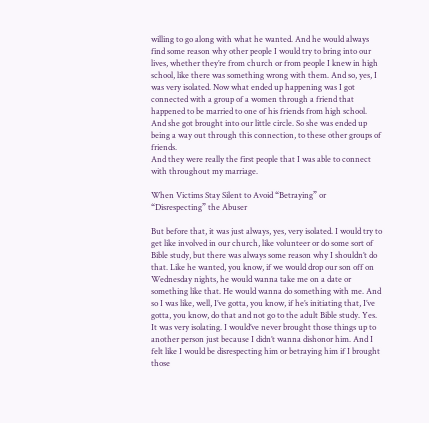willing to go along with what he wanted. And he would always find some reason why other people I would try to bring into our lives, whether they’re from church or from people I knew in high school, like there was something wrong with them. And so, yes, I was very isolated. Now what ended up happening was I got connected with a group of a women through a friend that happened to be married to one of his friends from high school. And she got brought into our little circle. So she was ended up being a way out through this connection, to these other groups of friends.
And they were really the first people that I was able to connect with throughout my marriage.

When Victims Stay Silent to Avoid “Betraying” or “Disrespecting” the Abuser

But before that, it was just always, yes, very isolated. I would try to get like involved in our church, like volunteer or do some sort of Bible study, but there was always some reason why I shouldn’t do that. Like he wanted, you know, if we would drop our son off on Wednesday nights, he would wanna take me on a date or something like that. He would wanna do something with me. And so I was like, well, I’ve gotta, you know, if he’s initiating that, I’ve gotta, you know, do that and not go to the adult Bible study. Yes. It was very isolating. I would’ve never brought those things up to another person just because I didn’t wanna dishonor him. And I felt like I would be disrespecting him or betraying him if I brought those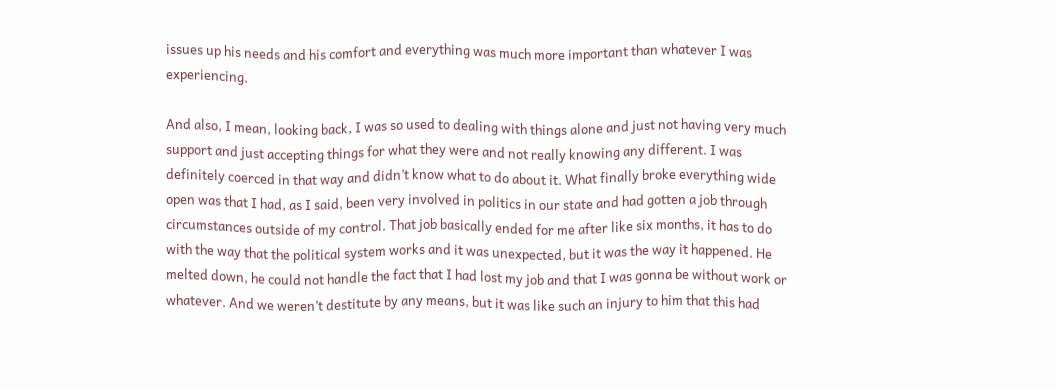issues up his needs and his comfort and everything was much more important than whatever I was experiencing.

And also, I mean, looking back, I was so used to dealing with things alone and just not having very much support and just accepting things for what they were and not really knowing any different. I was definitely coerced in that way and didn’t know what to do about it. What finally broke everything wide open was that I had, as I said, been very involved in politics in our state and had gotten a job through circumstances outside of my control. That job basically ended for me after like six months, it has to do with the way that the political system works and it was unexpected, but it was the way it happened. He melted down, he could not handle the fact that I had lost my job and that I was gonna be without work or whatever. And we weren’t destitute by any means, but it was like such an injury to him that this had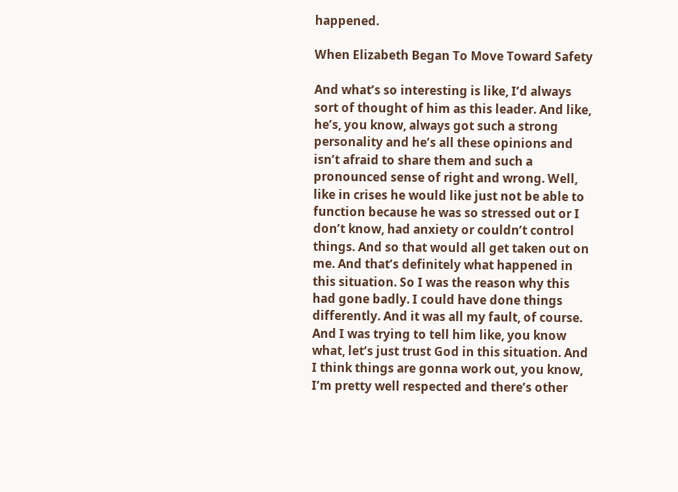happened.

When Elizabeth Began To Move Toward Safety

And what’s so interesting is like, I’d always sort of thought of him as this leader. And like, he’s, you know, always got such a strong personality and he’s all these opinions and isn’t afraid to share them and such a pronounced sense of right and wrong. Well, like in crises he would like just not be able to function because he was so stressed out or I don’t know, had anxiety or couldn’t control things. And so that would all get taken out on me. And that’s definitely what happened in this situation. So I was the reason why this had gone badly. I could have done things differently. And it was all my fault, of course. And I was trying to tell him like, you know what, let’s just trust God in this situation. And I think things are gonna work out, you know, I’m pretty well respected and there’s other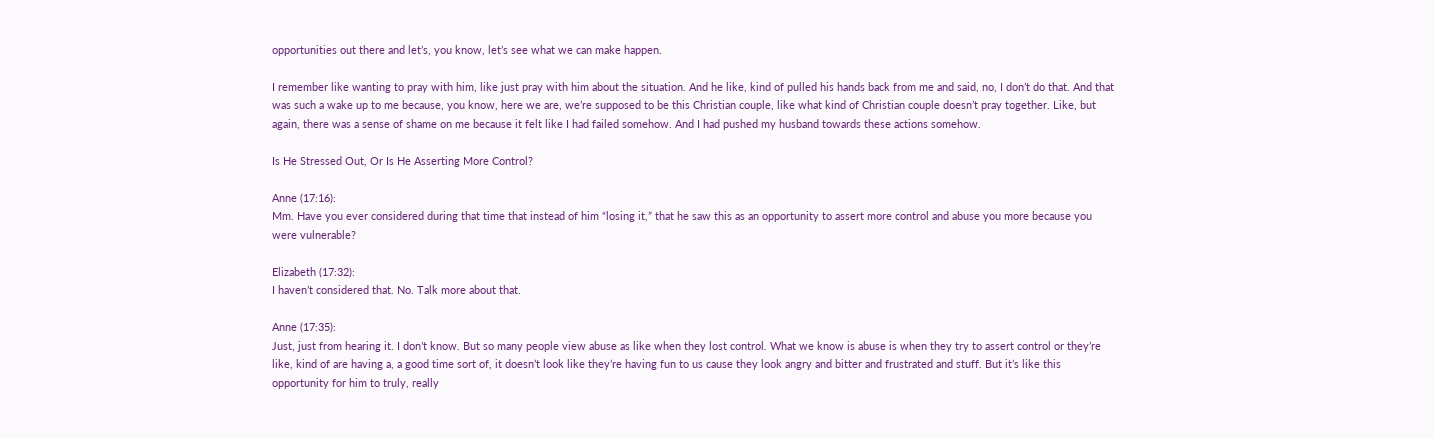opportunities out there and let’s, you know, let’s see what we can make happen.

I remember like wanting to pray with him, like just pray with him about the situation. And he like, kind of pulled his hands back from me and said, no, I don’t do that. And that was such a wake up to me because, you know, here we are, we’re supposed to be this Christian couple, like what kind of Christian couple doesn’t pray together. Like, but again, there was a sense of shame on me because it felt like I had failed somehow. And I had pushed my husband towards these actions somehow.

Is He Stressed Out, Or Is He Asserting More Control?

Anne (17:16):
Mm. Have you ever considered during that time that instead of him “losing it,” that he saw this as an opportunity to assert more control and abuse you more because you were vulnerable?

Elizabeth (17:32):
I haven’t considered that. No. Talk more about that.

Anne (17:35):
Just, just from hearing it. I don’t know. But so many people view abuse as like when they lost control. What we know is abuse is when they try to assert control or they’re like, kind of are having a, a good time sort of, it doesn’t look like they’re having fun to us cause they look angry and bitter and frustrated and stuff. But it’s like this opportunity for him to truly, really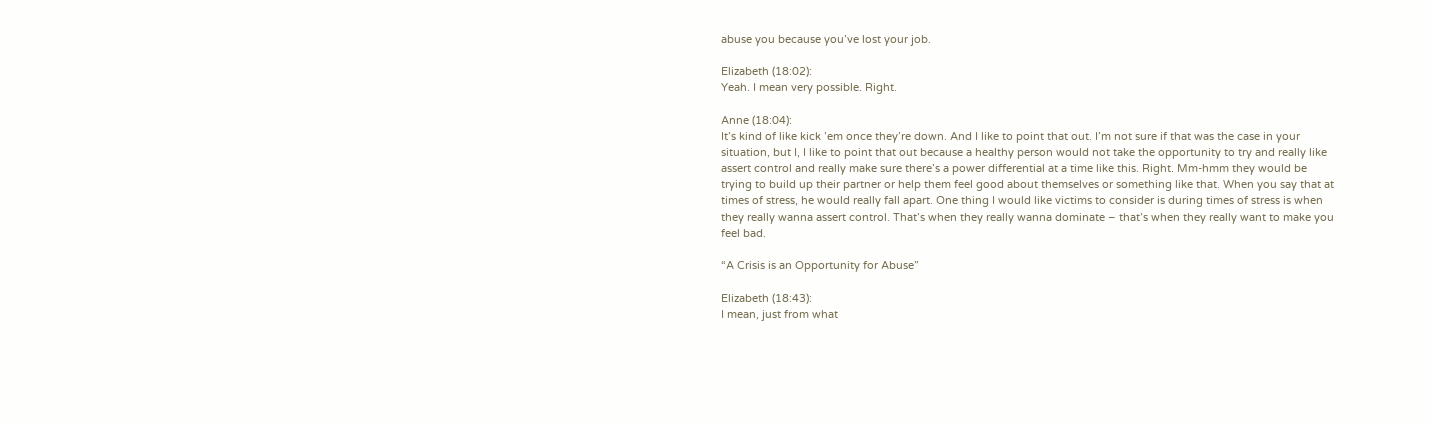abuse you because you’ve lost your job.

Elizabeth (18:02):
Yeah. I mean very possible. Right.

Anne (18:04):
It’s kind of like kick ’em once they’re down. And I like to point that out. I’m not sure if that was the case in your situation, but I, I like to point that out because a healthy person would not take the opportunity to try and really like assert control and really make sure there’s a power differential at a time like this. Right. Mm-hmm they would be trying to build up their partner or help them feel good about themselves or something like that. When you say that at times of stress, he would really fall apart. One thing I would like victims to consider is during times of stress is when they really wanna assert control. That’s when they really wanna dominate – that’s when they really want to make you feel bad.

“A Crisis is an Opportunity for Abuse”

Elizabeth (18:43):
I mean, just from what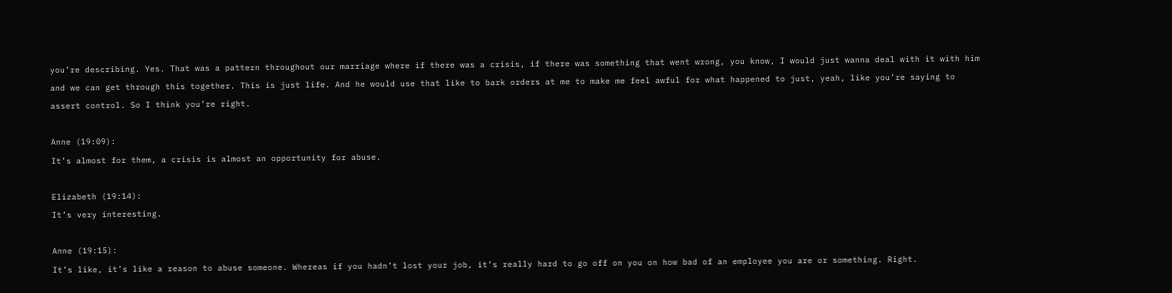you’re describing. Yes. That was a pattern throughout our marriage where if there was a crisis, if there was something that went wrong, you know, I would just wanna deal with it with him and we can get through this together. This is just life. And he would use that like to bark orders at me to make me feel awful for what happened to just, yeah, like you’re saying to assert control. So I think you’re right.

Anne (19:09):
It’s almost for them, a crisis is almost an opportunity for abuse.

Elizabeth (19:14):
It’s very interesting.

Anne (19:15):
It’s like, it’s like a reason to abuse someone. Whereas if you hadn’t lost your job, it’s really hard to go off on you on how bad of an employee you are or something. Right.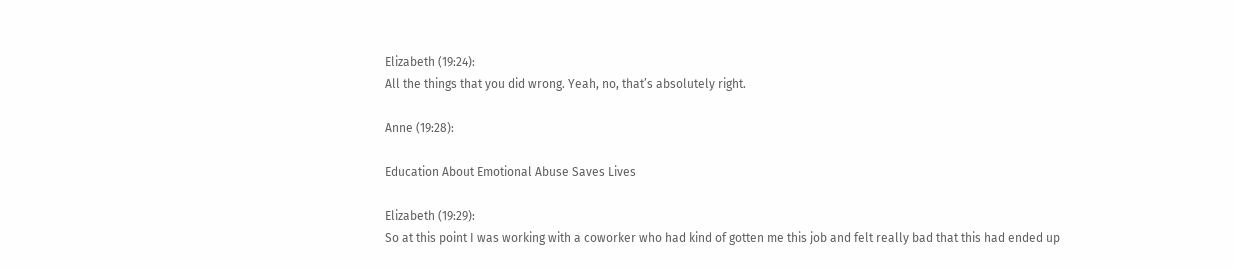Elizabeth (19:24):
All the things that you did wrong. Yeah, no, that’s absolutely right.

Anne (19:28):

Education About Emotional Abuse Saves Lives

Elizabeth (19:29):
So at this point I was working with a coworker who had kind of gotten me this job and felt really bad that this had ended up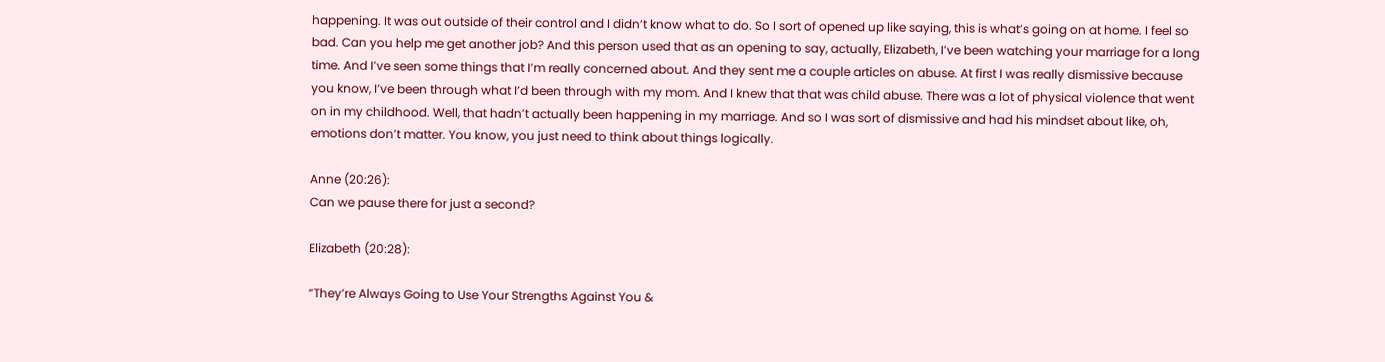happening. It was out outside of their control and I didn’t know what to do. So I sort of opened up like saying, this is what’s going on at home. I feel so bad. Can you help me get another job? And this person used that as an opening to say, actually, Elizabeth, I’ve been watching your marriage for a long time. And I’ve seen some things that I’m really concerned about. And they sent me a couple articles on abuse. At first I was really dismissive because you know, I’ve been through what I’d been through with my mom. And I knew that that was child abuse. There was a lot of physical violence that went on in my childhood. Well, that hadn’t actually been happening in my marriage. And so I was sort of dismissive and had his mindset about like, oh, emotions don’t matter. You know, you just need to think about things logically.

Anne (20:26):
Can we pause there for just a second?

Elizabeth (20:28):

“They’re Always Going to Use Your Strengths Against You &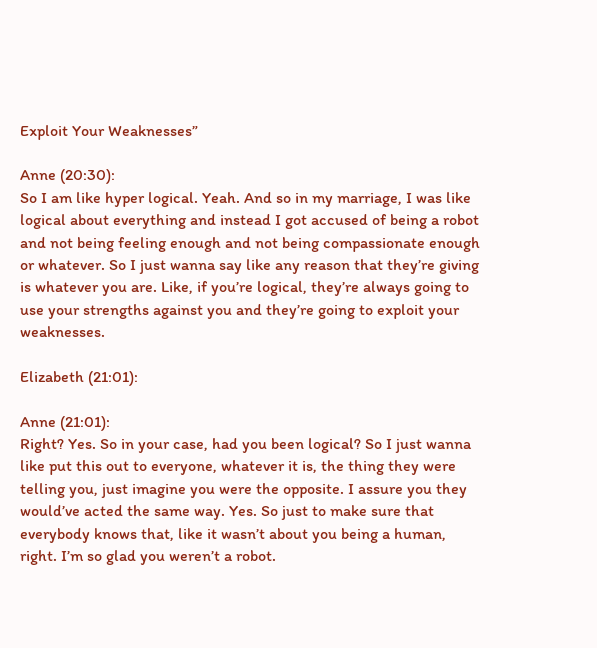Exploit Your Weaknesses”

Anne (20:30):
So I am like hyper logical. Yeah. And so in my marriage, I was like logical about everything and instead I got accused of being a robot and not being feeling enough and not being compassionate enough or whatever. So I just wanna say like any reason that they’re giving is whatever you are. Like, if you’re logical, they’re always going to use your strengths against you and they’re going to exploit your weaknesses.

Elizabeth (21:01):

Anne (21:01):
Right? Yes. So in your case, had you been logical? So I just wanna like put this out to everyone, whatever it is, the thing they were telling you, just imagine you were the opposite. I assure you they would’ve acted the same way. Yes. So just to make sure that everybody knows that, like it wasn’t about you being a human, right. I’m so glad you weren’t a robot.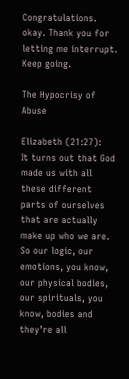Congratulations. okay. Thank you for letting me interrupt. Keep going.

The Hypocrisy of Abuse

Elizabeth (21:27):
It turns out that God made us with all these different parts of ourselves that are actually make up who we are. So our logic, our emotions, you know, our physical bodies, our spirituals, you know, bodies and they’re all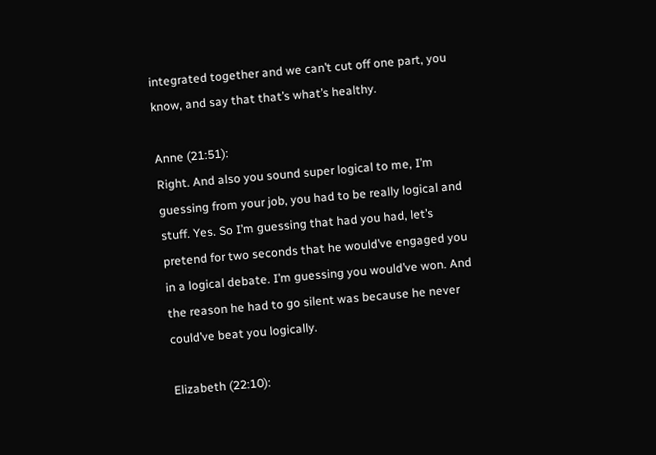integrated together and we can’t cut off one part, you know, and say that that’s what’s healthy.

Anne (21:51):
Right. And also you sound super logical to me, I’m guessing from your job, you had to be really logical and stuff. Yes. So I’m guessing that had you had, let’s pretend for two seconds that he would’ve engaged you in a logical debate. I’m guessing you would’ve won. And the reason he had to go silent was because he never could’ve beat you logically.

Elizabeth (22:10):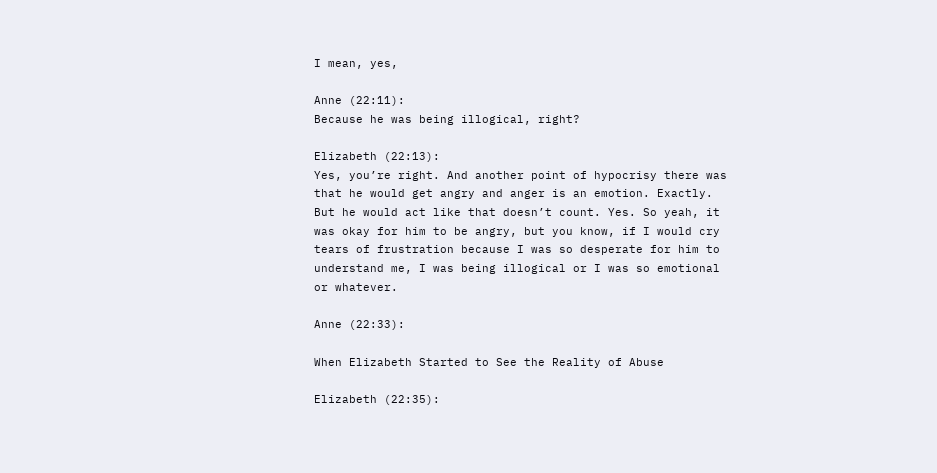I mean, yes,

Anne (22:11):
Because he was being illogical, right?

Elizabeth (22:13):
Yes, you’re right. And another point of hypocrisy there was that he would get angry and anger is an emotion. Exactly. But he would act like that doesn’t count. Yes. So yeah, it was okay for him to be angry, but you know, if I would cry tears of frustration because I was so desperate for him to understand me, I was being illogical or I was so emotional or whatever.

Anne (22:33):

When Elizabeth Started to See the Reality of Abuse

Elizabeth (22:35):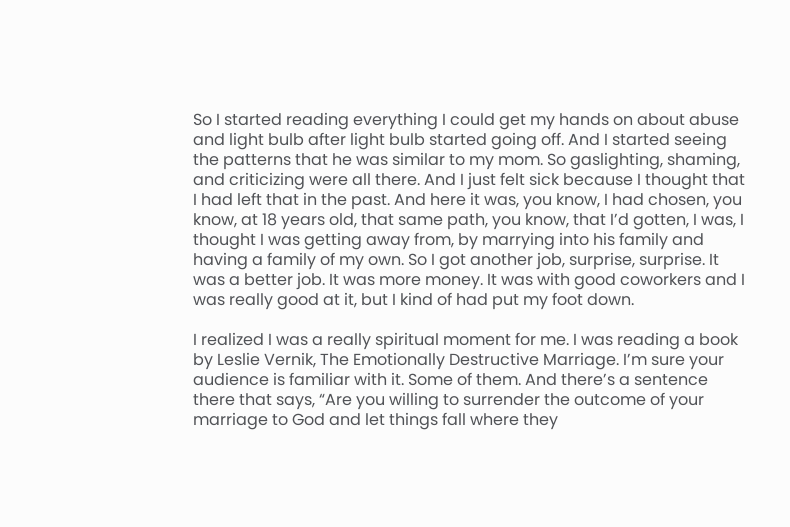So I started reading everything I could get my hands on about abuse and light bulb after light bulb started going off. And I started seeing the patterns that he was similar to my mom. So gaslighting, shaming, and criticizing were all there. And I just felt sick because I thought that I had left that in the past. And here it was, you know, I had chosen, you know, at 18 years old, that same path, you know, that I’d gotten, I was, I thought I was getting away from, by marrying into his family and having a family of my own. So I got another job, surprise, surprise. It was a better job. It was more money. It was with good coworkers and I was really good at it, but I kind of had put my foot down.

I realized I was a really spiritual moment for me. I was reading a book by Leslie Vernik, The Emotionally Destructive Marriage. I’m sure your audience is familiar with it. Some of them. And there’s a sentence there that says, “Are you willing to surrender the outcome of your marriage to God and let things fall where they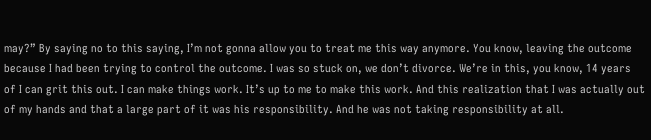may?” By saying no to this saying, I’m not gonna allow you to treat me this way anymore. You know, leaving the outcome because I had been trying to control the outcome. I was so stuck on, we don’t divorce. We’re in this, you know, 14 years of I can grit this out. I can make things work. It’s up to me to make this work. And this realization that I was actually out of my hands and that a large part of it was his responsibility. And he was not taking responsibility at all.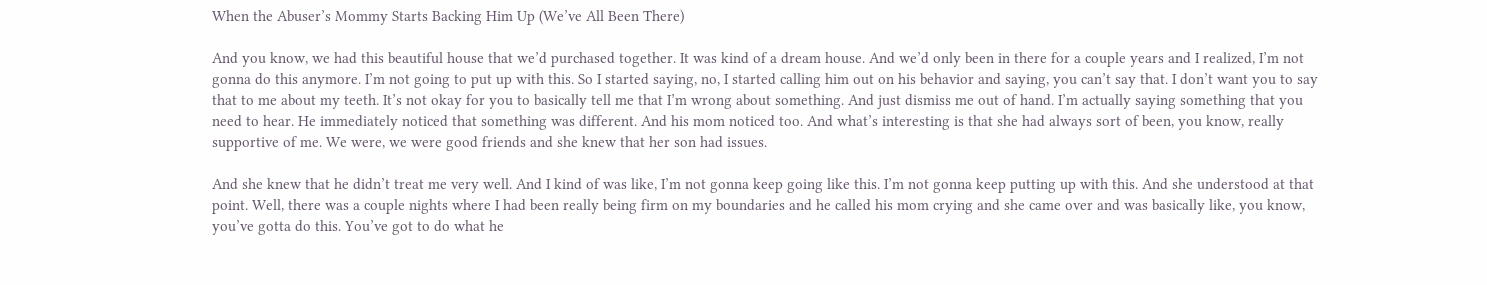When the Abuser’s Mommy Starts Backing Him Up (We’ve All Been There)

And you know, we had this beautiful house that we’d purchased together. It was kind of a dream house. And we’d only been in there for a couple years and I realized, I’m not gonna do this anymore. I’m not going to put up with this. So I started saying, no, I started calling him out on his behavior and saying, you can’t say that. I don’t want you to say that to me about my teeth. It’s not okay for you to basically tell me that I’m wrong about something. And just dismiss me out of hand. I’m actually saying something that you need to hear. He immediately noticed that something was different. And his mom noticed too. And what’s interesting is that she had always sort of been, you know, really supportive of me. We were, we were good friends and she knew that her son had issues.

And she knew that he didn’t treat me very well. And I kind of was like, I’m not gonna keep going like this. I’m not gonna keep putting up with this. And she understood at that point. Well, there was a couple nights where I had been really being firm on my boundaries and he called his mom crying and she came over and was basically like, you know, you’ve gotta do this. You’ve got to do what he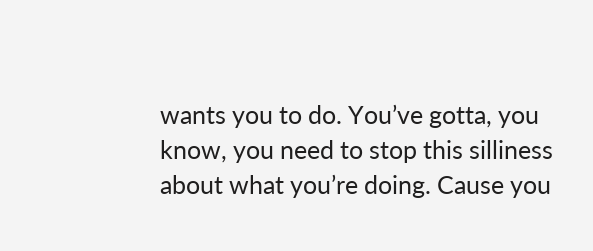wants you to do. You’ve gotta, you know, you need to stop this silliness about what you’re doing. Cause you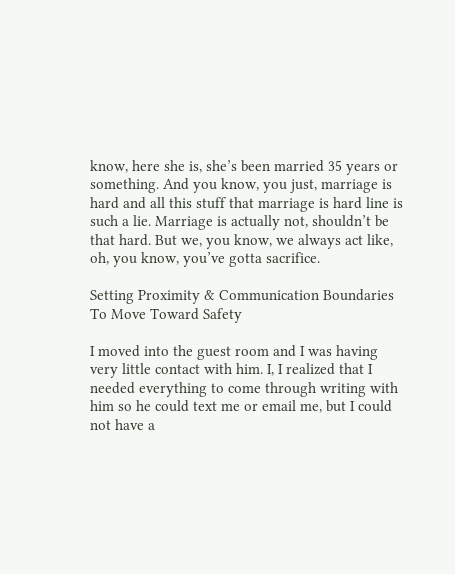know, here she is, she’s been married 35 years or something. And you know, you just, marriage is hard and all this stuff that marriage is hard line is such a lie. Marriage is actually not, shouldn’t be that hard. But we, you know, we always act like, oh, you know, you’ve gotta sacrifice.

Setting Proximity & Communication Boundaries To Move Toward Safety

I moved into the guest room and I was having very little contact with him. I, I realized that I needed everything to come through writing with him so he could text me or email me, but I could not have a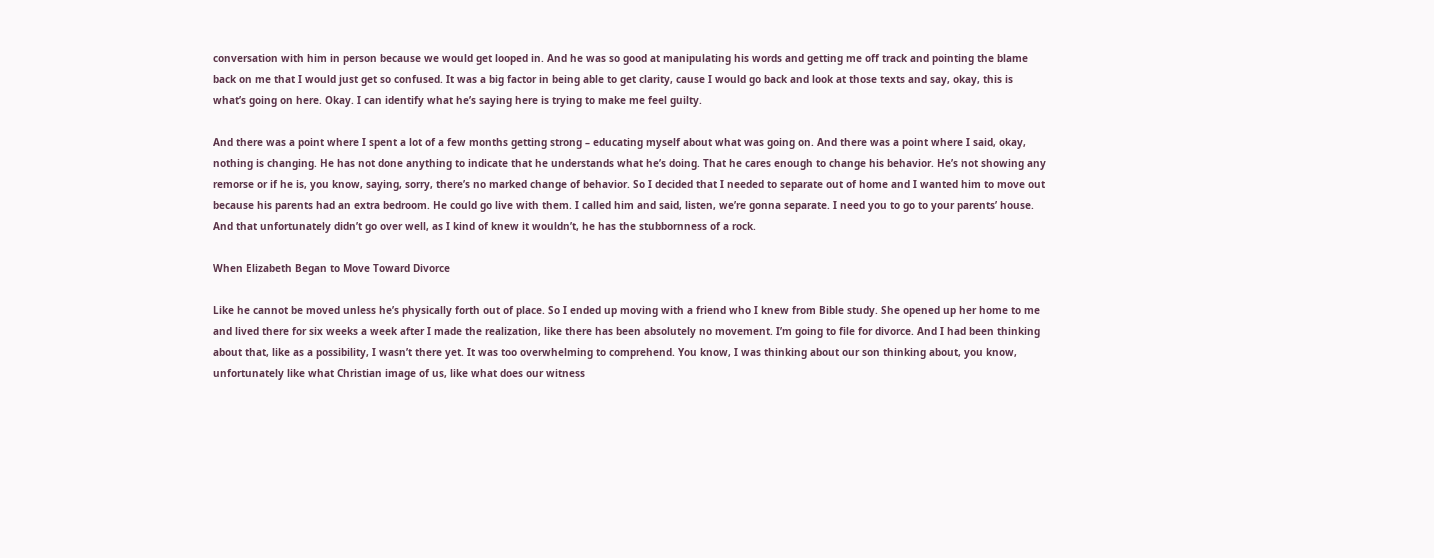conversation with him in person because we would get looped in. And he was so good at manipulating his words and getting me off track and pointing the blame back on me that I would just get so confused. It was a big factor in being able to get clarity, cause I would go back and look at those texts and say, okay, this is what’s going on here. Okay. I can identify what he’s saying here is trying to make me feel guilty.

And there was a point where I spent a lot of a few months getting strong – educating myself about what was going on. And there was a point where I said, okay, nothing is changing. He has not done anything to indicate that he understands what he’s doing. That he cares enough to change his behavior. He’s not showing any remorse or if he is, you know, saying, sorry, there’s no marked change of behavior. So I decided that I needed to separate out of home and I wanted him to move out because his parents had an extra bedroom. He could go live with them. I called him and said, listen, we’re gonna separate. I need you to go to your parents’ house. And that unfortunately didn’t go over well, as I kind of knew it wouldn’t, he has the stubbornness of a rock.

When Elizabeth Began to Move Toward Divorce

Like he cannot be moved unless he’s physically forth out of place. So I ended up moving with a friend who I knew from Bible study. She opened up her home to me and lived there for six weeks a week after I made the realization, like there has been absolutely no movement. I’m going to file for divorce. And I had been thinking about that, like as a possibility, I wasn’t there yet. It was too overwhelming to comprehend. You know, I was thinking about our son thinking about, you know, unfortunately like what Christian image of us, like what does our witness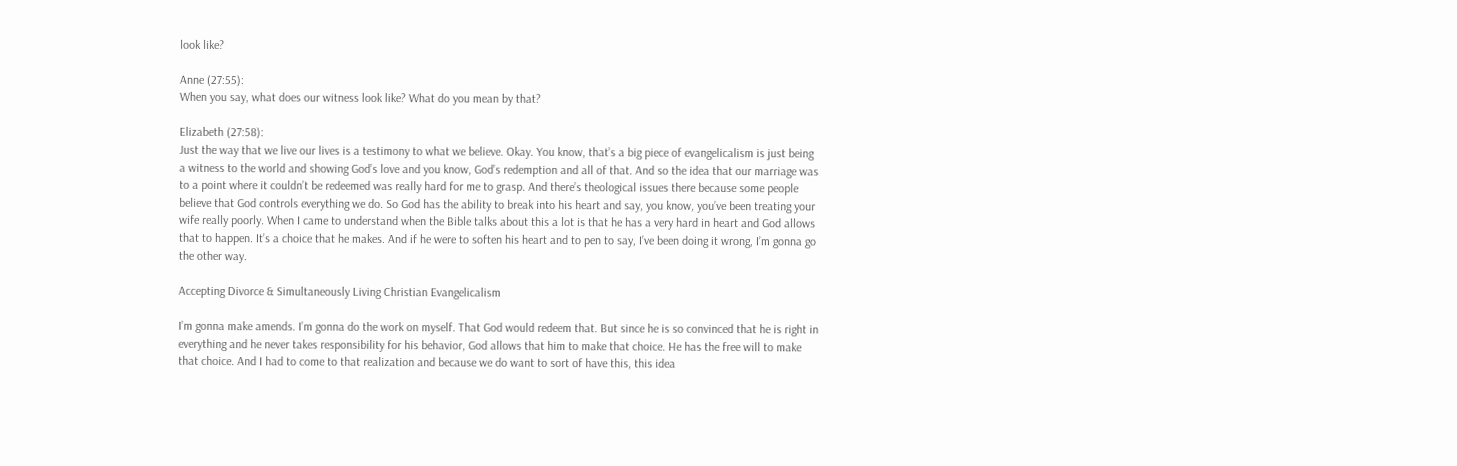look like?

Anne (27:55):
When you say, what does our witness look like? What do you mean by that?

Elizabeth (27:58):
Just the way that we live our lives is a testimony to what we believe. Okay. You know, that’s a big piece of evangelicalism is just being a witness to the world and showing God’s love and you know, God’s redemption and all of that. And so the idea that our marriage was to a point where it couldn’t be redeemed was really hard for me to grasp. And there’s theological issues there because some people believe that God controls everything we do. So God has the ability to break into his heart and say, you know, you’ve been treating your wife really poorly. When I came to understand when the Bible talks about this a lot is that he has a very hard in heart and God allows that to happen. It’s a choice that he makes. And if he were to soften his heart and to pen to say, I’ve been doing it wrong, I’m gonna go the other way.

Accepting Divorce & Simultaneously Living Christian Evangelicalism

I’m gonna make amends. I’m gonna do the work on myself. That God would redeem that. But since he is so convinced that he is right in everything and he never takes responsibility for his behavior, God allows that him to make that choice. He has the free will to make that choice. And I had to come to that realization and because we do want to sort of have this, this idea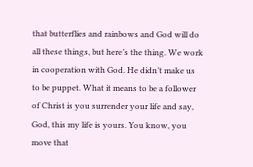that butterflies and rainbows and God will do all these things, but here’s the thing. We work in cooperation with God. He didn’t make us to be puppet. What it means to be a follower of Christ is you surrender your life and say, God, this my life is yours. You know, you move that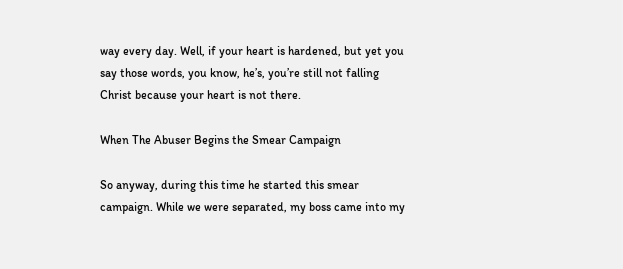way every day. Well, if your heart is hardened, but yet you say those words, you know, he’s, you’re still not falling Christ because your heart is not there.

When The Abuser Begins the Smear Campaign

So anyway, during this time he started this smear campaign. While we were separated, my boss came into my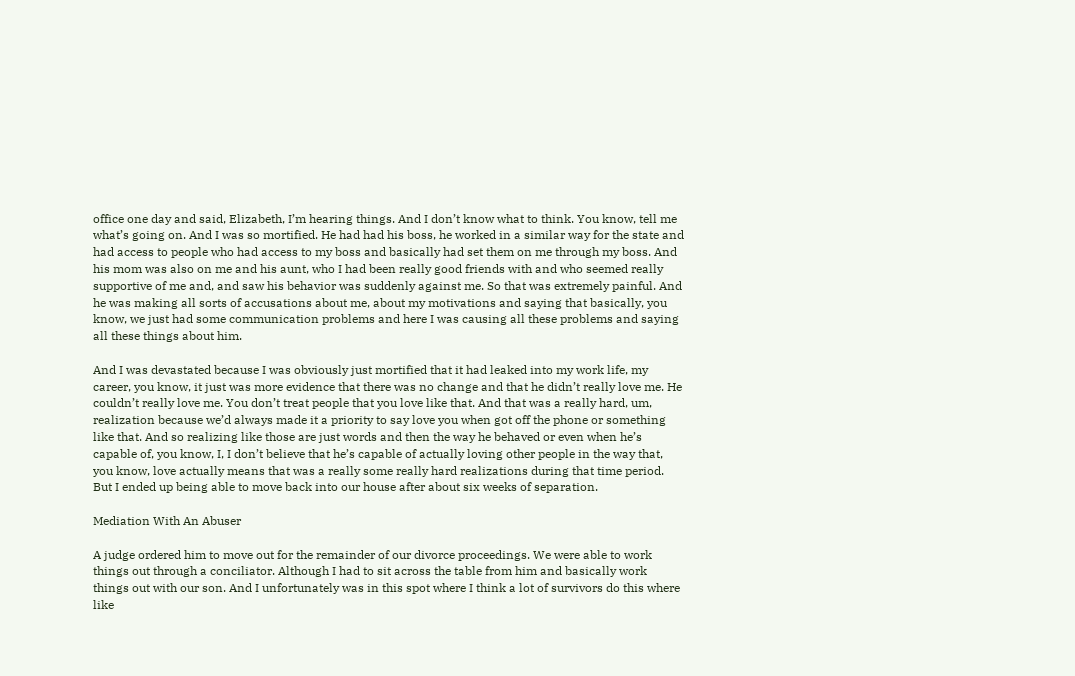office one day and said, Elizabeth, I’m hearing things. And I don’t know what to think. You know, tell me what’s going on. And I was so mortified. He had had his boss, he worked in a similar way for the state and had access to people who had access to my boss and basically had set them on me through my boss. And his mom was also on me and his aunt, who I had been really good friends with and who seemed really supportive of me and, and saw his behavior was suddenly against me. So that was extremely painful. And he was making all sorts of accusations about me, about my motivations and saying that basically, you know, we just had some communication problems and here I was causing all these problems and saying all these things about him.

And I was devastated because I was obviously just mortified that it had leaked into my work life, my career, you know, it just was more evidence that there was no change and that he didn’t really love me. He couldn’t really love me. You don’t treat people that you love like that. And that was a really hard, um, realization because we’d always made it a priority to say love you when got off the phone or something like that. And so realizing like those are just words and then the way he behaved or even when he’s capable of, you know, I, I don’t believe that he’s capable of actually loving other people in the way that, you know, love actually means that was a really some really hard realizations during that time period. But I ended up being able to move back into our house after about six weeks of separation.

Mediation With An Abuser

A judge ordered him to move out for the remainder of our divorce proceedings. We were able to work things out through a conciliator. Although I had to sit across the table from him and basically work things out with our son. And I unfortunately was in this spot where I think a lot of survivors do this where like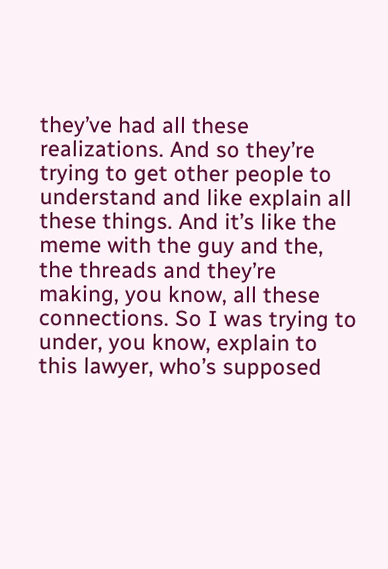they’ve had all these realizations. And so they’re trying to get other people to understand and like explain all these things. And it’s like the meme with the guy and the, the threads and they’re making, you know, all these connections. So I was trying to under, you know, explain to this lawyer, who’s supposed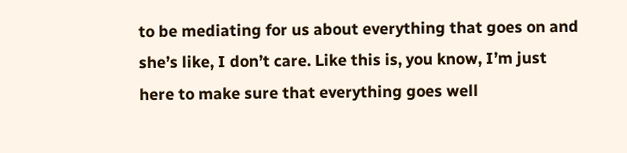to be mediating for us about everything that goes on and she’s like, I don’t care. Like this is, you know, I’m just here to make sure that everything goes well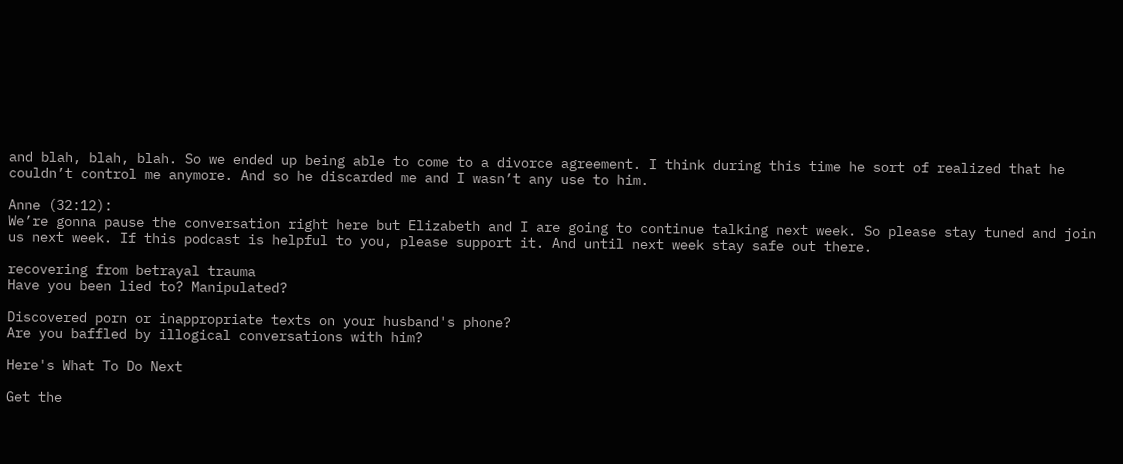and blah, blah, blah. So we ended up being able to come to a divorce agreement. I think during this time he sort of realized that he couldn’t control me anymore. And so he discarded me and I wasn’t any use to him.

Anne (32:12):
We’re gonna pause the conversation right here but Elizabeth and I are going to continue talking next week. So please stay tuned and join us next week. If this podcast is helpful to you, please support it. And until next week stay safe out there.

recovering from betrayal trauma
Have you been lied to? Manipulated?

Discovered porn or inappropriate texts on your husband's phone?
Are you baffled by illogical conversations with him?

Here's What To Do Next

Get the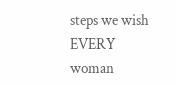steps we wish EVERY woman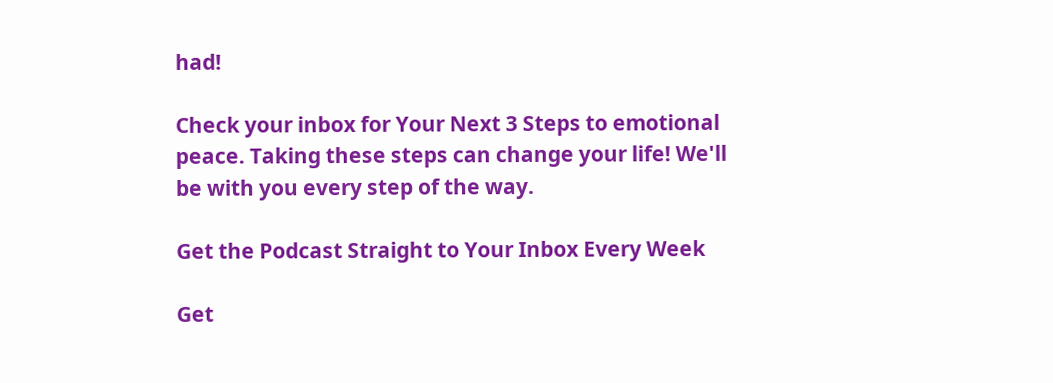had!

Check your inbox for Your Next 3 Steps to emotional peace. Taking these steps can change your life! We'll be with you every step of the way.

Get the Podcast Straight to Your Inbox Every Week

Get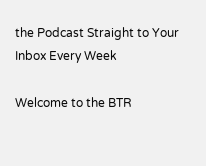the Podcast Straight to Your
Inbox Every Week

Welcome to the BTR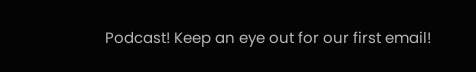Podcast! Keep an eye out for our first email!